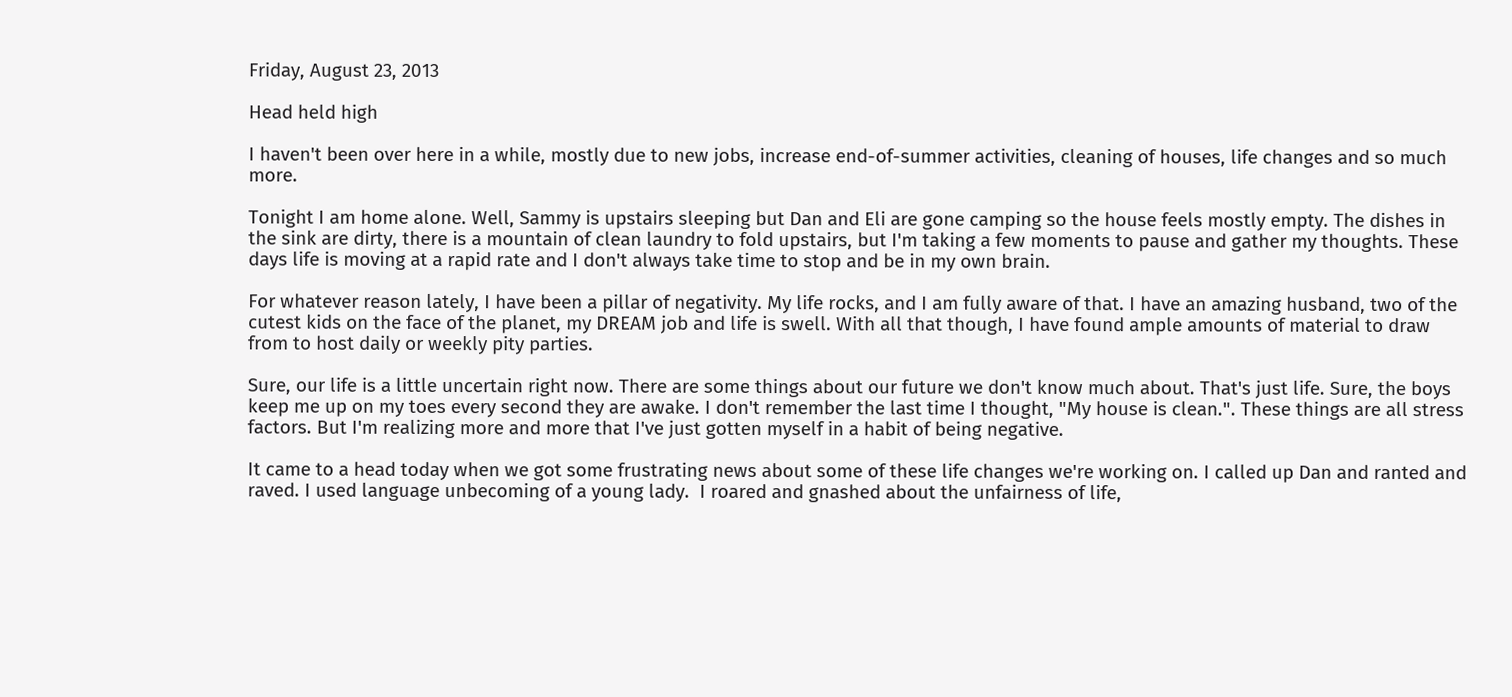Friday, August 23, 2013

Head held high

I haven't been over here in a while, mostly due to new jobs, increase end-of-summer activities, cleaning of houses, life changes and so much more.

Tonight I am home alone. Well, Sammy is upstairs sleeping but Dan and Eli are gone camping so the house feels mostly empty. The dishes in the sink are dirty, there is a mountain of clean laundry to fold upstairs, but I'm taking a few moments to pause and gather my thoughts. These days life is moving at a rapid rate and I don't always take time to stop and be in my own brain.

For whatever reason lately, I have been a pillar of negativity. My life rocks, and I am fully aware of that. I have an amazing husband, two of the cutest kids on the face of the planet, my DREAM job and life is swell. With all that though, I have found ample amounts of material to draw from to host daily or weekly pity parties.

Sure, our life is a little uncertain right now. There are some things about our future we don't know much about. That's just life. Sure, the boys keep me up on my toes every second they are awake. I don't remember the last time I thought, "My house is clean.". These things are all stress factors. But I'm realizing more and more that I've just gotten myself in a habit of being negative.

It came to a head today when we got some frustrating news about some of these life changes we're working on. I called up Dan and ranted and raved. I used language unbecoming of a young lady.  I roared and gnashed about the unfairness of life,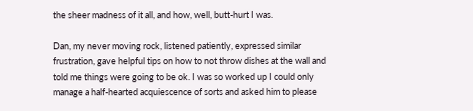the sheer madness of it all, and how, well, butt-hurt I was.

Dan, my never moving rock, listened patiently, expressed similar frustration, gave helpful tips on how to not throw dishes at the wall and told me things were going to be ok. I was so worked up I could only manage a half-hearted acquiescence of sorts and asked him to please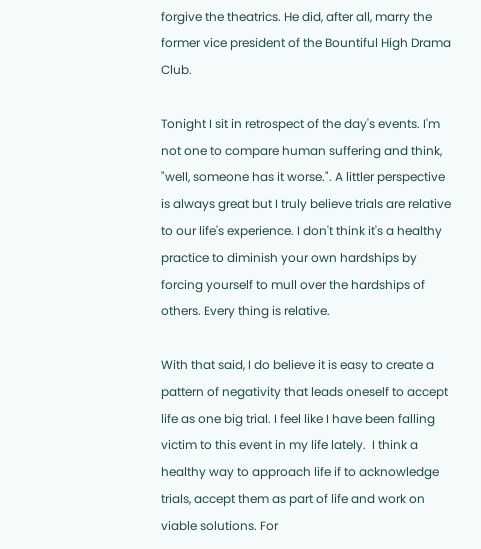forgive the theatrics. He did, after all, marry the former vice president of the Bountiful High Drama Club.

Tonight I sit in retrospect of the day's events. I'm not one to compare human suffering and think, "well, someone has it worse.". A littler perspective is always great but I truly believe trials are relative to our life's experience. I don't think it's a healthy practice to diminish your own hardships by forcing yourself to mull over the hardships of others. Every thing is relative.

With that said, I do believe it is easy to create a pattern of negativity that leads oneself to accept life as one big trial. I feel like I have been falling victim to this event in my life lately.  I think a healthy way to approach life if to acknowledge trials, accept them as part of life and work on viable solutions. For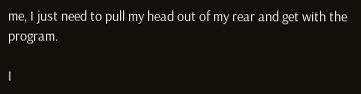me, I just need to pull my head out of my rear and get with the program.

I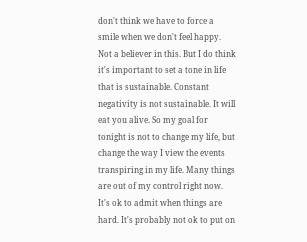don't think we have to force a smile when we don't feel happy. Not a believer in this. But I do think it's important to set a tone in life that is sustainable. Constant negativity is not sustainable. It will eat you alive. So my goal for tonight is not to change my life, but change the way I view the events transpiring in my life. Many things are out of my control right now. It's ok to admit when things are hard. It's probably not ok to put on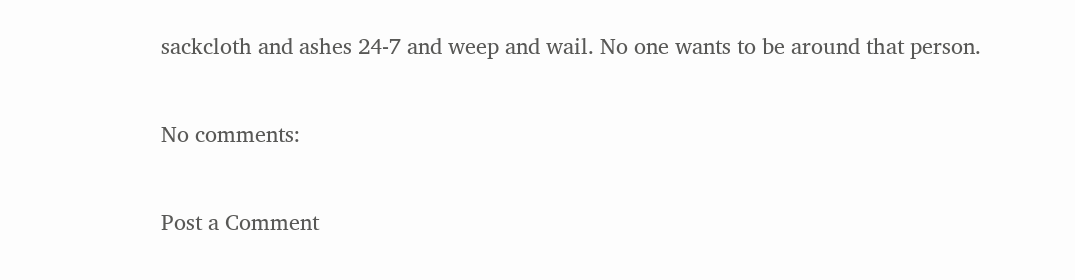sackcloth and ashes 24-7 and weep and wail. No one wants to be around that person.

No comments:

Post a Comment